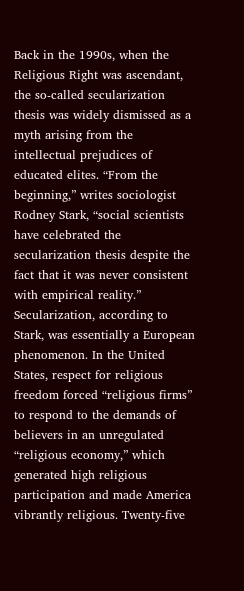Back in the 1990s, when the Religious Right was ascendant, the so-called secularization thesis was widely dismissed as a myth arising from the intellectual prejudices of educated elites. “From the beginning,” writes sociologist Rodney Stark, “social scientists have celebrated the secularization thesis despite the fact that it was never consistent with empirical reality.” Secularization, according to Stark, was essentially a European phenomenon. In the United States, respect for religious freedom forced “religious firms” to respond to the demands of believers in an unregulated “religious economy,” which generated high religious participation and made America vibrantly religious. Twenty-five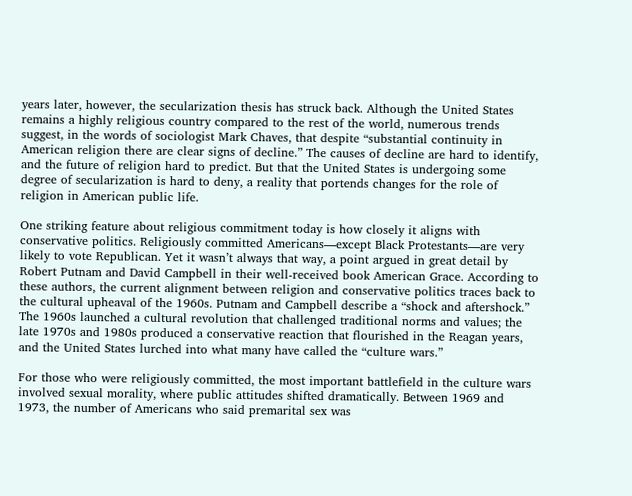years later, however, the secularization thesis has struck back. Although the United States remains a highly religious country compared to the rest of the world, numerous trends suggest, in the words of sociologist Mark Chaves, that despite “substantial continuity in American religion there are clear signs of decline.” The causes of decline are hard to identify, and the future of religion hard to predict. But that the United States is undergoing some degree of secularization is hard to deny, a reality that portends changes for the role of religion in American public life.

One striking feature about religious commitment today is how closely it aligns with conservative politics. Religiously committed Americans—except Black Protestants—are very likely to vote Republican. Yet it wasn’t always that way, a point argued in great detail by Robert Putnam and David Campbell in their well-received book American Grace. According to these authors, the current alignment between religion and conservative politics traces back to the cultural upheaval of the 1960s. Putnam and Campbell describe a “shock and aftershock.” The 1960s launched a cultural revolution that challenged traditional norms and values; the late 1970s and 1980s produced a conservative reaction that flourished in the Reagan years, and the United States lurched into what many have called the “culture wars.”

For those who were religiously committed, the most important battlefield in the culture wars involved sexual morality, where public attitudes shifted dramatically. Between 1969 and 1973, the number of Americans who said premarital sex was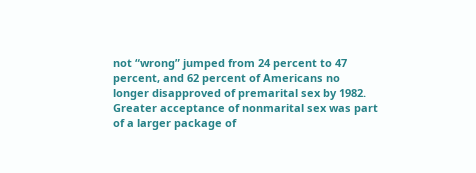not “wrong” jumped from 24 percent to 47 percent, and 62 percent of Americans no longer disapproved of premarital sex by 1982. Greater acceptance of nonmarital sex was part of a larger package of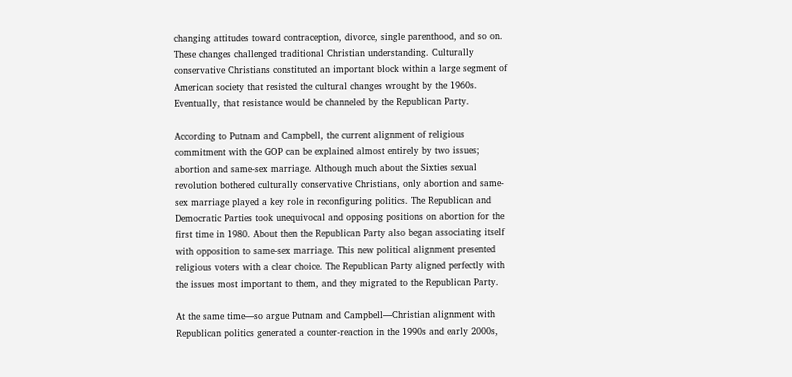changing attitudes toward contraception, divorce, single parenthood, and so on. These changes challenged traditional Christian understanding. Culturally conservative Christians constituted an important block within a large segment of American society that resisted the cultural changes wrought by the 1960s. Eventually, that resistance would be channeled by the Republican Party.

According to Putnam and Campbell, the current alignment of religious commitment with the GOP can be explained almost entirely by two issues; abortion and same-sex marriage. Although much about the Sixties sexual revolution bothered culturally conservative Christians, only abortion and same-sex marriage played a key role in reconfiguring politics. The Republican and Democratic Parties took unequivocal and opposing positions on abortion for the first time in 1980. About then the Republican Party also began associating itself with opposition to same-sex marriage. This new political alignment presented religious voters with a clear choice. The Republican Party aligned perfectly with the issues most important to them, and they migrated to the Republican Party.

At the same time—so argue Putnam and Campbell—Christian alignment with Republican politics generated a counter-reaction in the 1990s and early 2000s,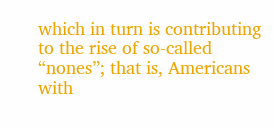which in turn is contributing to the rise of so-called “nones”; that is, Americans with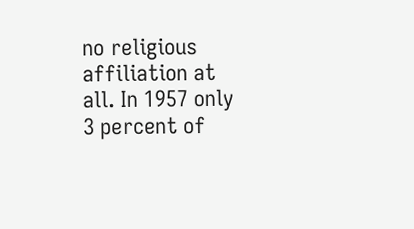no religious affiliation at all. In 1957 only 3 percent of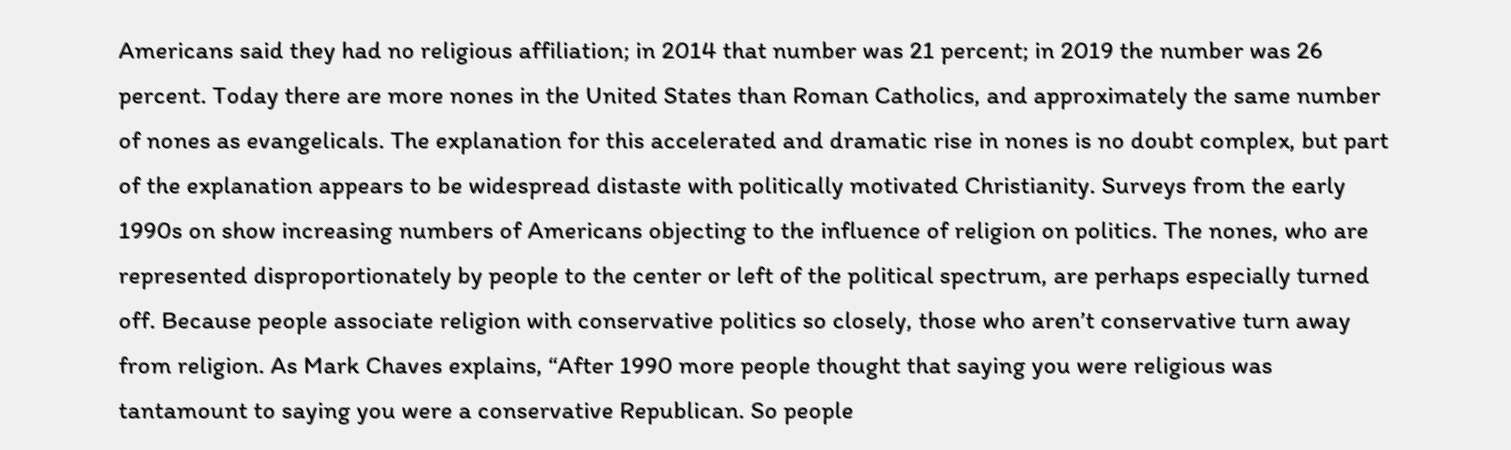Americans said they had no religious affiliation; in 2014 that number was 21 percent; in 2019 the number was 26 percent. Today there are more nones in the United States than Roman Catholics, and approximately the same number of nones as evangelicals. The explanation for this accelerated and dramatic rise in nones is no doubt complex, but part of the explanation appears to be widespread distaste with politically motivated Christianity. Surveys from the early 1990s on show increasing numbers of Americans objecting to the influence of religion on politics. The nones, who are represented disproportionately by people to the center or left of the political spectrum, are perhaps especially turned off. Because people associate religion with conservative politics so closely, those who aren’t conservative turn away from religion. As Mark Chaves explains, “After 1990 more people thought that saying you were religious was tantamount to saying you were a conservative Republican. So people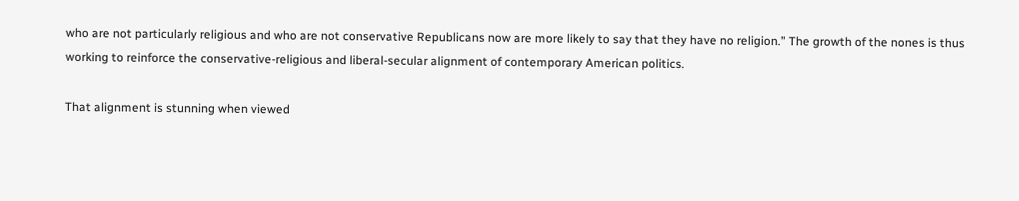who are not particularly religious and who are not conservative Republicans now are more likely to say that they have no religion.” The growth of the nones is thus working to reinforce the conservative-religious and liberal-secular alignment of contemporary American politics.

That alignment is stunning when viewed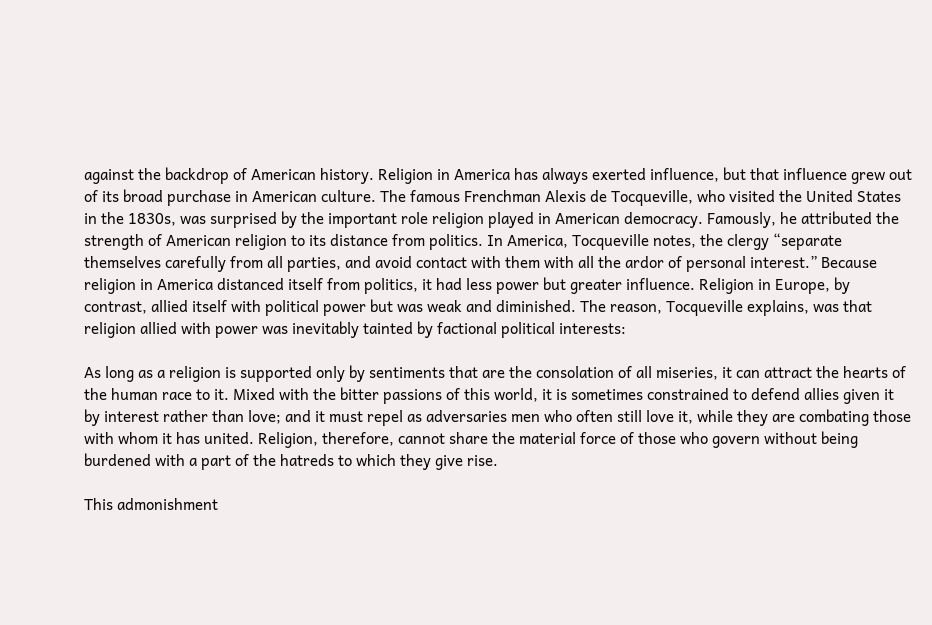against the backdrop of American history. Religion in America has always exerted influence, but that influence grew out of its broad purchase in American culture. The famous Frenchman Alexis de Tocqueville, who visited the United States in the 1830s, was surprised by the important role religion played in American democracy. Famously, he attributed the strength of American religion to its distance from politics. In America, Tocqueville notes, the clergy “separate themselves carefully from all parties, and avoid contact with them with all the ardor of personal interest.” Because religion in America distanced itself from politics, it had less power but greater influence. Religion in Europe, by contrast, allied itself with political power but was weak and diminished. The reason, Tocqueville explains, was that religion allied with power was inevitably tainted by factional political interests:

As long as a religion is supported only by sentiments that are the consolation of all miseries, it can attract the hearts of the human race to it. Mixed with the bitter passions of this world, it is sometimes constrained to defend allies given it by interest rather than love; and it must repel as adversaries men who often still love it, while they are combating those with whom it has united. Religion, therefore, cannot share the material force of those who govern without being burdened with a part of the hatreds to which they give rise.

This admonishment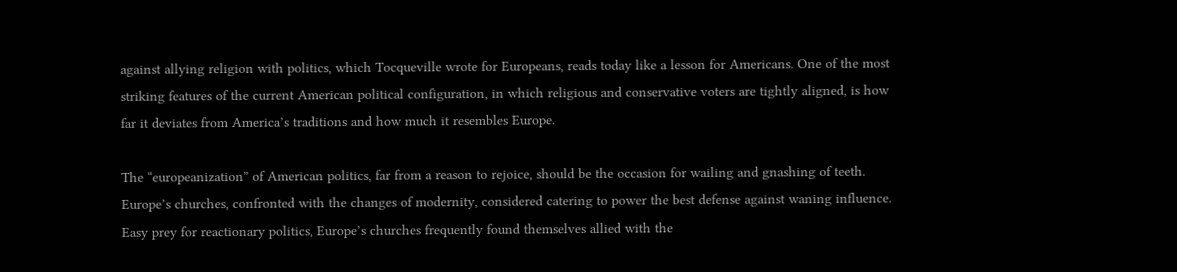against allying religion with politics, which Tocqueville wrote for Europeans, reads today like a lesson for Americans. One of the most striking features of the current American political configuration, in which religious and conservative voters are tightly aligned, is how far it deviates from America’s traditions and how much it resembles Europe.

The “europeanization” of American politics, far from a reason to rejoice, should be the occasion for wailing and gnashing of teeth. Europe’s churches, confronted with the changes of modernity, considered catering to power the best defense against waning influence. Easy prey for reactionary politics, Europe’s churches frequently found themselves allied with the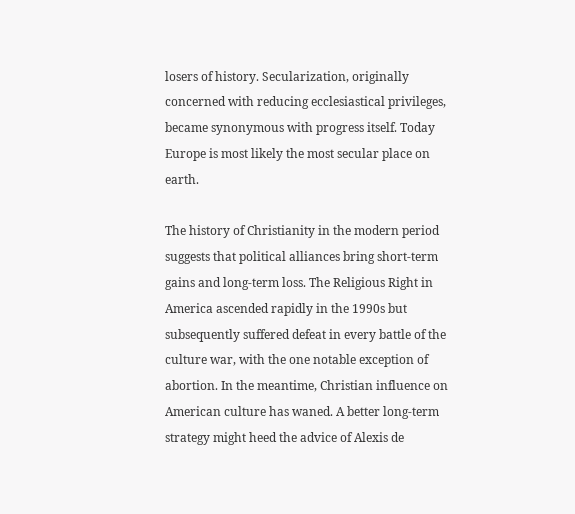losers of history. Secularization, originally concerned with reducing ecclesiastical privileges, became synonymous with progress itself. Today Europe is most likely the most secular place on earth.

The history of Christianity in the modern period suggests that political alliances bring short-term gains and long-term loss. The Religious Right in America ascended rapidly in the 1990s but subsequently suffered defeat in every battle of the culture war, with the one notable exception of abortion. In the meantime, Christian influence on American culture has waned. A better long-term strategy might heed the advice of Alexis de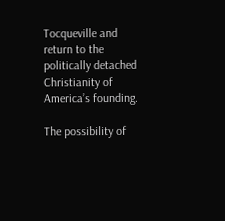Tocqueville and return to the politically detached Christianity of America’s founding.

The possibility of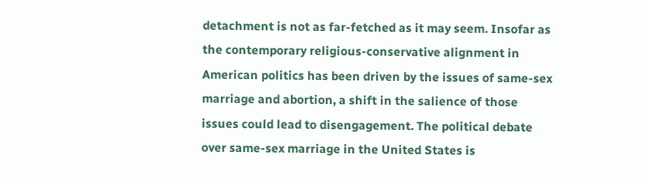detachment is not as far-fetched as it may seem. Insofar as the contemporary religious-conservative alignment in American politics has been driven by the issues of same-sex marriage and abortion, a shift in the salience of those issues could lead to disengagement. The political debate over same-sex marriage in the United States is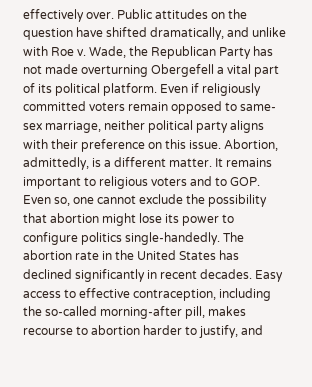effectively over. Public attitudes on the question have shifted dramatically, and unlike with Roe v. Wade, the Republican Party has not made overturning Obergefell a vital part of its political platform. Even if religiously committed voters remain opposed to same-sex marriage, neither political party aligns with their preference on this issue. Abortion, admittedly, is a different matter. It remains important to religious voters and to GOP. Even so, one cannot exclude the possibility that abortion might lose its power to configure politics single-handedly. The abortion rate in the United States has declined significantly in recent decades. Easy access to effective contraception, including the so-called morning-after pill, makes recourse to abortion harder to justify, and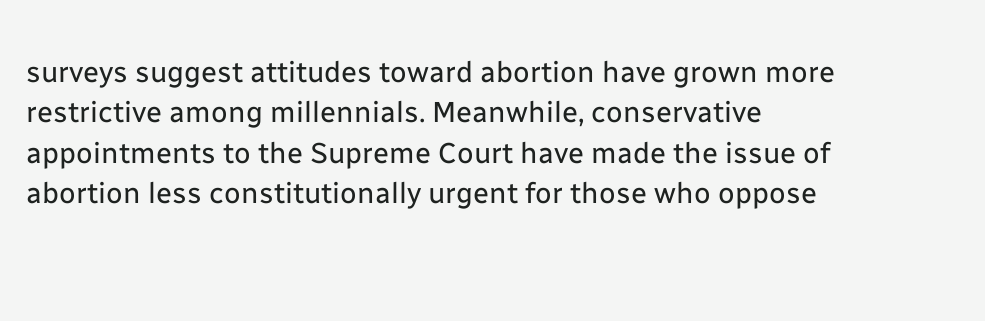surveys suggest attitudes toward abortion have grown more restrictive among millennials. Meanwhile, conservative appointments to the Supreme Court have made the issue of abortion less constitutionally urgent for those who oppose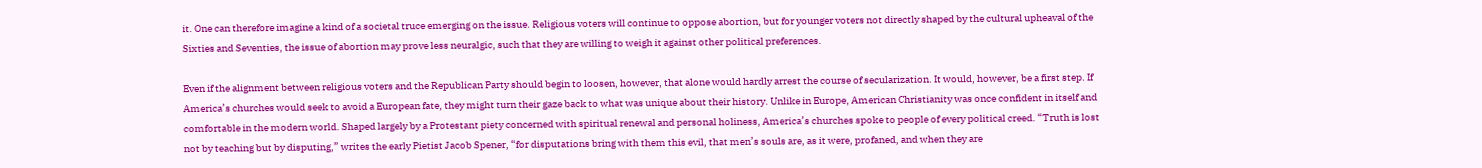it. One can therefore imagine a kind of a societal truce emerging on the issue. Religious voters will continue to oppose abortion, but for younger voters not directly shaped by the cultural upheaval of the Sixties and Seventies, the issue of abortion may prove less neuralgic, such that they are willing to weigh it against other political preferences.

Even if the alignment between religious voters and the Republican Party should begin to loosen, however, that alone would hardly arrest the course of secularization. It would, however, be a first step. If America’s churches would seek to avoid a European fate, they might turn their gaze back to what was unique about their history. Unlike in Europe, American Christianity was once confident in itself and comfortable in the modern world. Shaped largely by a Protestant piety concerned with spiritual renewal and personal holiness, America’s churches spoke to people of every political creed. “Truth is lost not by teaching but by disputing,” writes the early Pietist Jacob Spener, “for disputations bring with them this evil, that men’s souls are, as it were, profaned, and when they are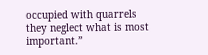occupied with quarrels they neglect what is most important.”